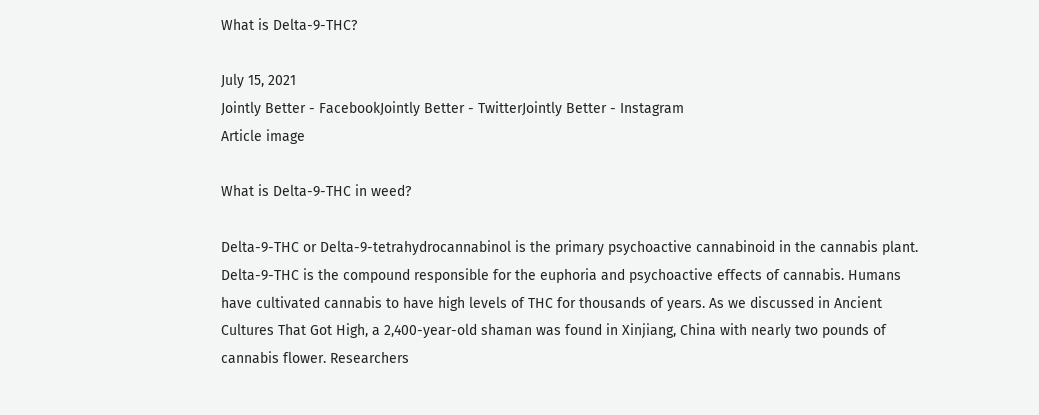What is Delta-9-THC?

July 15, 2021
Jointly Better - FacebookJointly Better - TwitterJointly Better - Instagram
Article image

What is Delta-9-THC in weed?

Delta-9-THC or Delta-9-tetrahydrocannabinol is the primary psychoactive cannabinoid in the cannabis plant. Delta-9-THC is the compound responsible for the euphoria and psychoactive effects of cannabis. Humans have cultivated cannabis to have high levels of THC for thousands of years. As we discussed in Ancient Cultures That Got High, a 2,400-year-old shaman was found in Xinjiang, China with nearly two pounds of cannabis flower. Researchers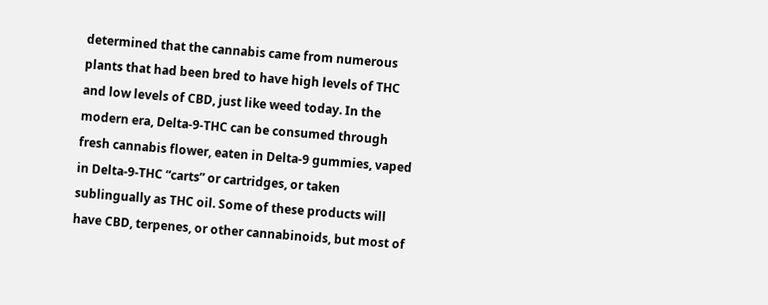determined that the cannabis came from numerous plants that had been bred to have high levels of THC and low levels of CBD, just like weed today. In the modern era, Delta-9-THC can be consumed through fresh cannabis flower, eaten in Delta-9 gummies, vaped in Delta-9-THC “carts” or cartridges, or taken sublingually as THC oil. Some of these products will have CBD, terpenes, or other cannabinoids, but most of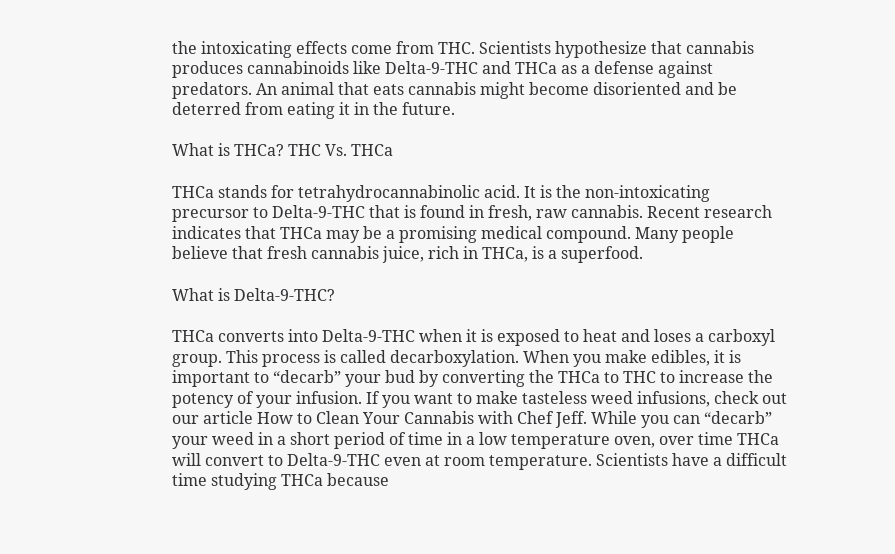the intoxicating effects come from THC. Scientists hypothesize that cannabis produces cannabinoids like Delta-9-THC and THCa as a defense against predators. An animal that eats cannabis might become disoriented and be deterred from eating it in the future.

What is THCa? THC Vs. THCa

THCa stands for tetrahydrocannabinolic acid. It is the non-intoxicating precursor to Delta-9-THC that is found in fresh, raw cannabis. Recent research indicates that THCa may be a promising medical compound. Many people believe that fresh cannabis juice, rich in THCa, is a superfood.

What is Delta-9-THC?

THCa converts into Delta-9-THC when it is exposed to heat and loses a carboxyl group. This process is called decarboxylation. When you make edibles, it is important to “decarb” your bud by converting the THCa to THC to increase the potency of your infusion. If you want to make tasteless weed infusions, check out our article How to Clean Your Cannabis with Chef Jeff. While you can “decarb” your weed in a short period of time in a low temperature oven, over time THCa will convert to Delta-9-THC even at room temperature. Scientists have a difficult time studying THCa because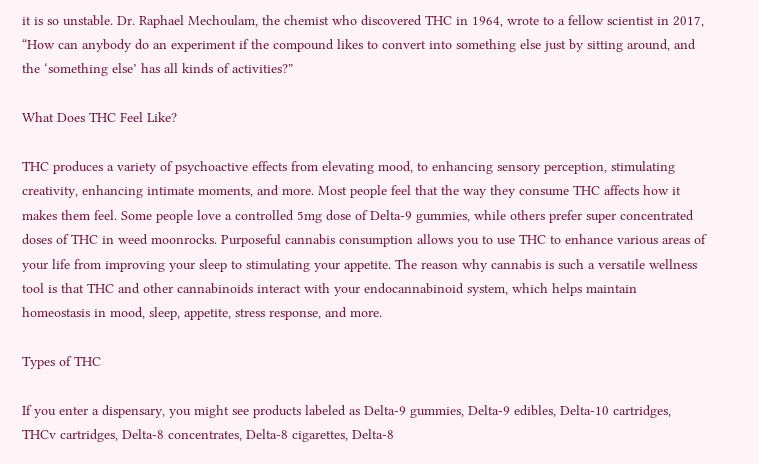it is so unstable. Dr. Raphael Mechoulam, the chemist who discovered THC in 1964, wrote to a fellow scientist in 2017, “How can anybody do an experiment if the compound likes to convert into something else just by sitting around, and the ‘something else’ has all kinds of activities?”

What Does THC Feel Like?

THC produces a variety of psychoactive effects from elevating mood, to enhancing sensory perception, stimulating creativity, enhancing intimate moments, and more. Most people feel that the way they consume THC affects how it makes them feel. Some people love a controlled 5mg dose of Delta-9 gummies, while others prefer super concentrated doses of THC in weed moonrocks. Purposeful cannabis consumption allows you to use THC to enhance various areas of your life from improving your sleep to stimulating your appetite. The reason why cannabis is such a versatile wellness tool is that THC and other cannabinoids interact with your endocannabinoid system, which helps maintain homeostasis in mood, sleep, appetite, stress response, and more.

Types of THC

If you enter a dispensary, you might see products labeled as Delta-9 gummies, Delta-9 edibles, Delta-10 cartridges, THCv cartridges, Delta-8 concentrates, Delta-8 cigarettes, Delta-8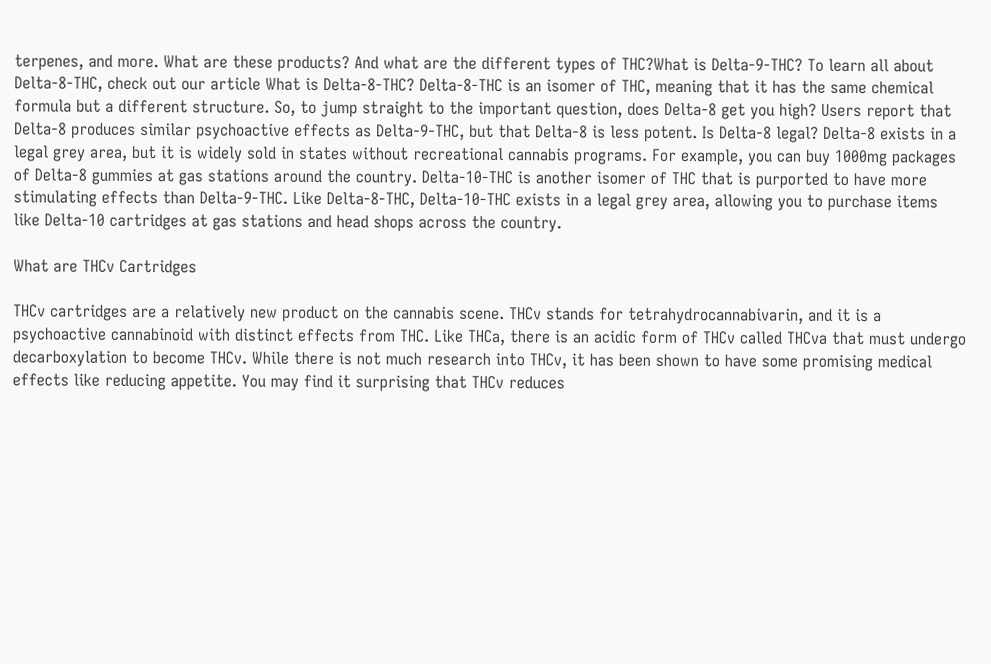terpenes, and more. What are these products? And what are the different types of THC?What is Delta-9-THC? To learn all about Delta-8-THC, check out our article What is Delta-8-THC? Delta-8-THC is an isomer of THC, meaning that it has the same chemical formula but a different structure. So, to jump straight to the important question, does Delta-8 get you high? Users report that Delta-8 produces similar psychoactive effects as Delta-9-THC, but that Delta-8 is less potent. Is Delta-8 legal? Delta-8 exists in a legal grey area, but it is widely sold in states without recreational cannabis programs. For example, you can buy 1000mg packages of Delta-8 gummies at gas stations around the country. Delta-10-THC is another isomer of THC that is purported to have more stimulating effects than Delta-9-THC. Like Delta-8-THC, Delta-10-THC exists in a legal grey area, allowing you to purchase items like Delta-10 cartridges at gas stations and head shops across the country.

What are THCv Cartridges

THCv cartridges are a relatively new product on the cannabis scene. THCv stands for tetrahydrocannabivarin, and it is a psychoactive cannabinoid with distinct effects from THC. Like THCa, there is an acidic form of THCv called THCva that must undergo decarboxylation to become THCv. While there is not much research into THCv, it has been shown to have some promising medical effects like reducing appetite. You may find it surprising that THCv reduces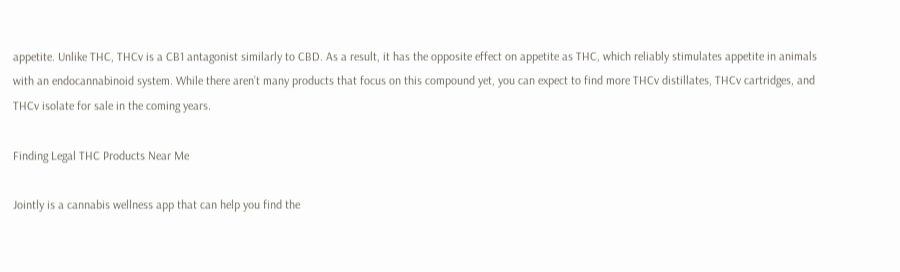appetite. Unlike THC, THCv is a CB1 antagonist similarly to CBD. As a result, it has the opposite effect on appetite as THC, which reliably stimulates appetite in animals with an endocannabinoid system. While there aren’t many products that focus on this compound yet, you can expect to find more THCv distillates, THCv cartridges, and THCv isolate for sale in the coming years.

Finding Legal THC Products Near Me

Jointly is a cannabis wellness app that can help you find the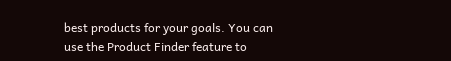best products for your goals. You can use the Product Finder feature to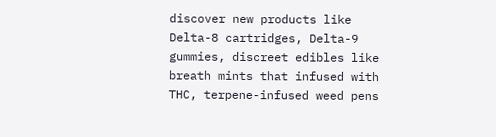discover new products like Delta-8 cartridges, Delta-9 gummies, discreet edibles like breath mints that infused with THC, terpene-infused weed pens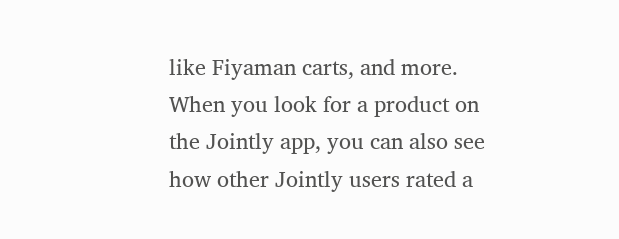like Fiyaman carts, and more. When you look for a product on the Jointly app, you can also see how other Jointly users rated a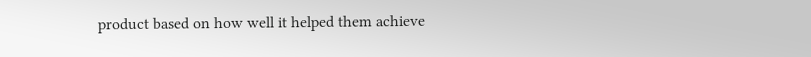product based on how well it helped them achieve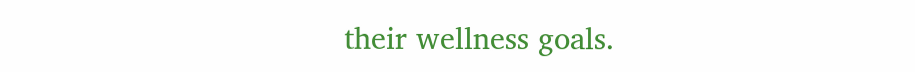their wellness goals.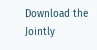Download the Jointly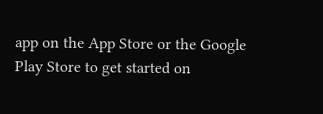app on the App Store or the Google Play Store to get started on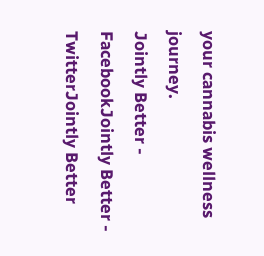your cannabis wellness journey.
Jointly Better - FacebookJointly Better - TwitterJointly Better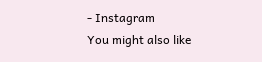- Instagram
You might also like